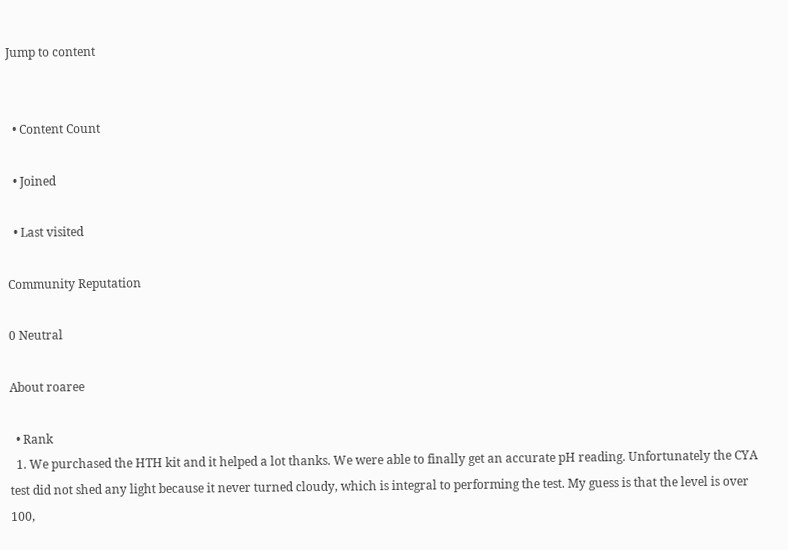Jump to content


  • Content Count

  • Joined

  • Last visited

Community Reputation

0 Neutral

About roaree

  • Rank
  1. We purchased the HTH kit and it helped a lot thanks. We were able to finally get an accurate pH reading. Unfortunately the CYA test did not shed any light because it never turned cloudy, which is integral to performing the test. My guess is that the level is over 100,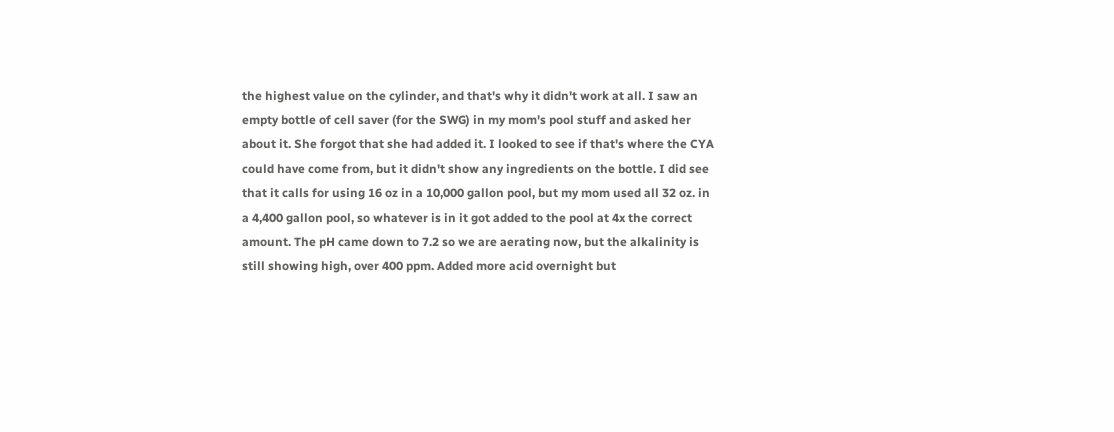the highest value on the cylinder, and that's why it didn't work at all. I saw an empty bottle of cell saver (for the SWG) in my mom's pool stuff and asked her about it. She forgot that she had added it. I looked to see if that's where the CYA could have come from, but it didn't show any ingredients on the bottle. I did see that it calls for using 16 oz in a 10,000 gallon pool, but my mom used all 32 oz. in a 4,400 gallon pool, so whatever is in it got added to the pool at 4x the correct amount. The pH came down to 7.2 so we are aerating now, but the alkalinity is still showing high, over 400 ppm. Added more acid overnight but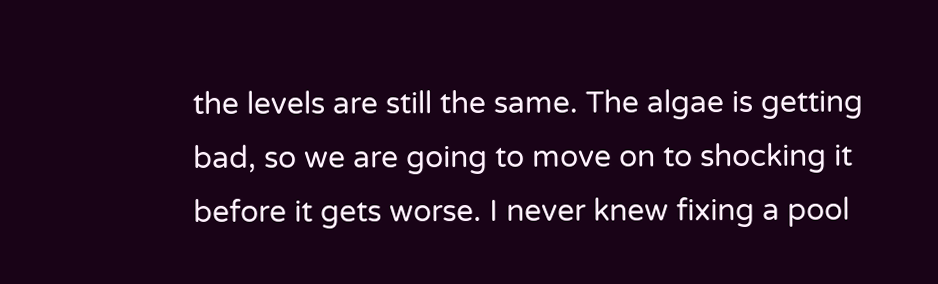the levels are still the same. The algae is getting bad, so we are going to move on to shocking it before it gets worse. I never knew fixing a pool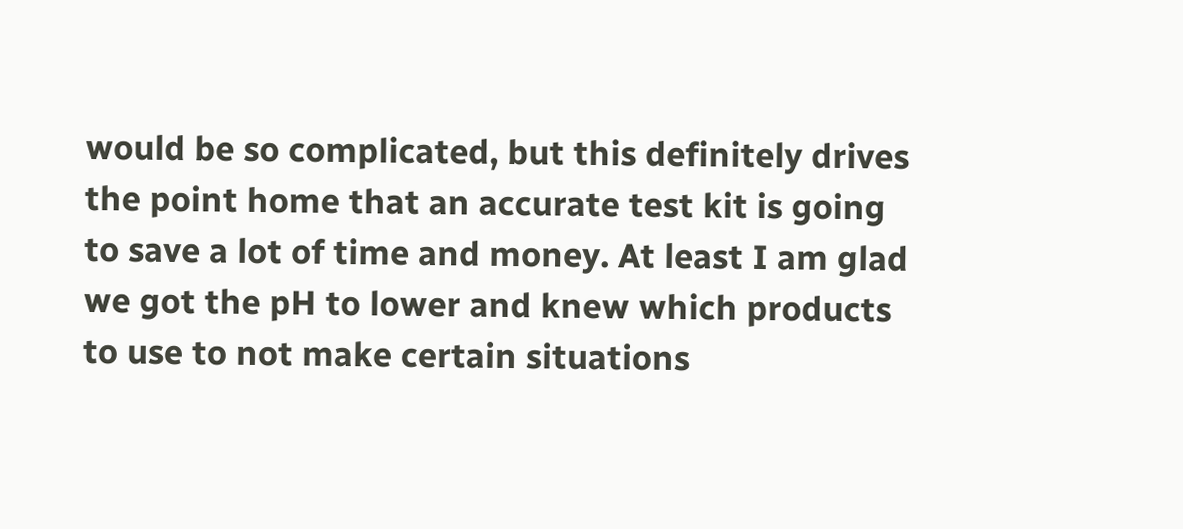would be so complicated, but this definitely drives the point home that an accurate test kit is going to save a lot of time and money. At least I am glad we got the pH to lower and knew which products to use to not make certain situations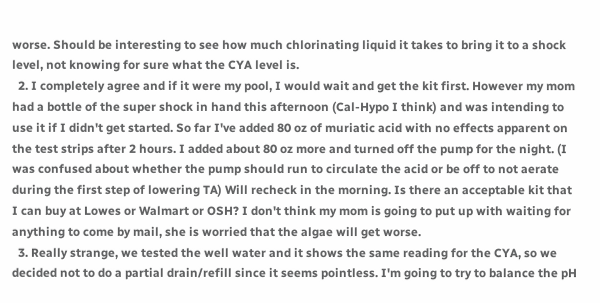worse. Should be interesting to see how much chlorinating liquid it takes to bring it to a shock level, not knowing for sure what the CYA level is.
  2. I completely agree and if it were my pool, I would wait and get the kit first. However my mom had a bottle of the super shock in hand this afternoon (Cal-Hypo I think) and was intending to use it if I didn't get started. So far I've added 80 oz of muriatic acid with no effects apparent on the test strips after 2 hours. I added about 80 oz more and turned off the pump for the night. (I was confused about whether the pump should run to circulate the acid or be off to not aerate during the first step of lowering TA) Will recheck in the morning. Is there an acceptable kit that I can buy at Lowes or Walmart or OSH? I don't think my mom is going to put up with waiting for anything to come by mail, she is worried that the algae will get worse.
  3. Really strange, we tested the well water and it shows the same reading for the CYA, so we decided not to do a partial drain/refill since it seems pointless. I'm going to try to balance the pH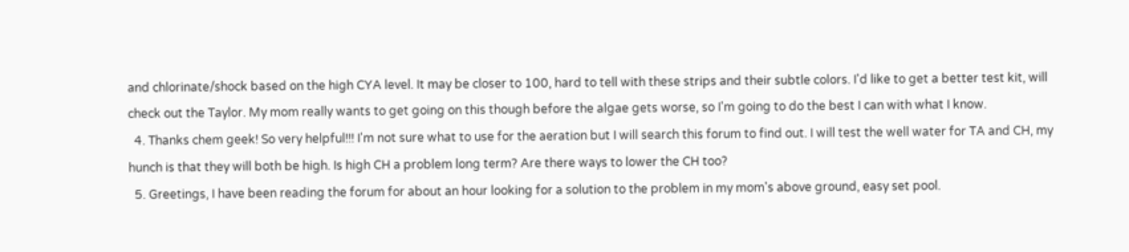and chlorinate/shock based on the high CYA level. It may be closer to 100, hard to tell with these strips and their subtle colors. I'd like to get a better test kit, will check out the Taylor. My mom really wants to get going on this though before the algae gets worse, so I'm going to do the best I can with what I know.
  4. Thanks chem geek! So very helpful!!! I'm not sure what to use for the aeration but I will search this forum to find out. I will test the well water for TA and CH, my hunch is that they will both be high. Is high CH a problem long term? Are there ways to lower the CH too?
  5. Greetings, I have been reading the forum for about an hour looking for a solution to the problem in my mom's above ground, easy set pool.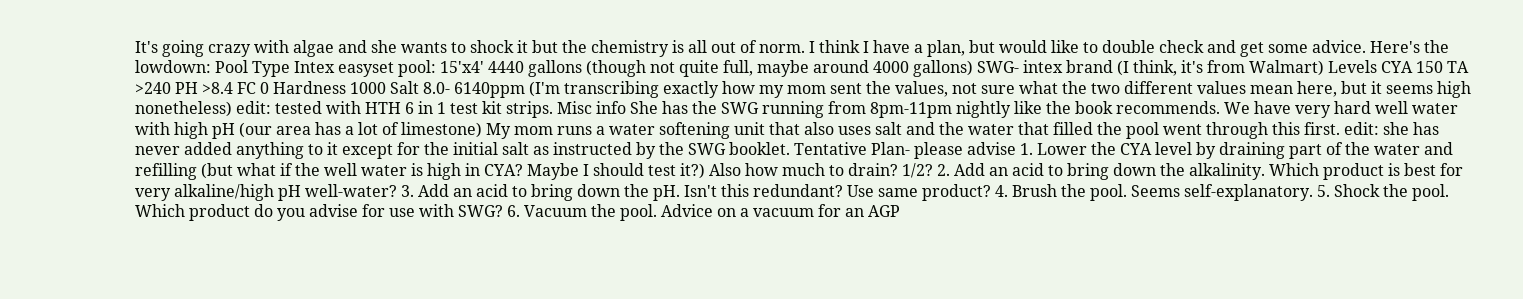It's going crazy with algae and she wants to shock it but the chemistry is all out of norm. I think I have a plan, but would like to double check and get some advice. Here's the lowdown: Pool Type Intex easyset pool: 15'x4' 4440 gallons (though not quite full, maybe around 4000 gallons) SWG- intex brand (I think, it's from Walmart) Levels CYA 150 TA >240 PH >8.4 FC 0 Hardness 1000 Salt 8.0- 6140ppm (I'm transcribing exactly how my mom sent the values, not sure what the two different values mean here, but it seems high nonetheless) edit: tested with HTH 6 in 1 test kit strips. Misc info She has the SWG running from 8pm-11pm nightly like the book recommends. We have very hard well water with high pH (our area has a lot of limestone) My mom runs a water softening unit that also uses salt and the water that filled the pool went through this first. edit: she has never added anything to it except for the initial salt as instructed by the SWG booklet. Tentative Plan- please advise 1. Lower the CYA level by draining part of the water and refilling (but what if the well water is high in CYA? Maybe I should test it?) Also how much to drain? 1/2? 2. Add an acid to bring down the alkalinity. Which product is best for very alkaline/high pH well-water? 3. Add an acid to bring down the pH. Isn't this redundant? Use same product? 4. Brush the pool. Seems self-explanatory. 5. Shock the pool. Which product do you advise for use with SWG? 6. Vacuum the pool. Advice on a vacuum for an AGP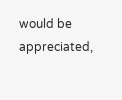would be appreciated,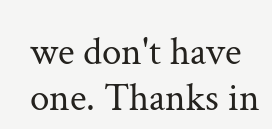we don't have one. Thanks in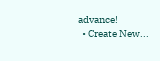advance!
  • Create New...